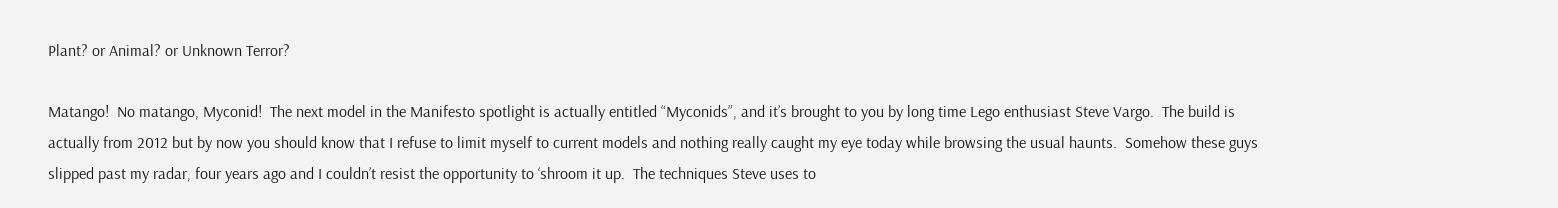Plant? or Animal? or Unknown Terror?

Matango!  No matango, Myconid!  The next model in the Manifesto spotlight is actually entitled “Myconids”, and it’s brought to you by long time Lego enthusiast Steve Vargo.  The build is actually from 2012 but by now you should know that I refuse to limit myself to current models and nothing really caught my eye today while browsing the usual haunts.  Somehow these guys slipped past my radar, four years ago and I couldn’t resist the opportunity to ‘shroom it up.  The techniques Steve uses to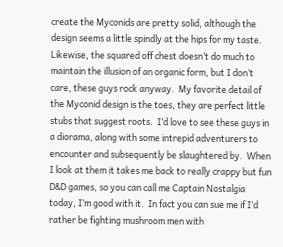create the Myconids are pretty solid, although the design seems a little spindly at the hips for my taste.  Likewise, the squared off chest doesn’t do much to maintain the illusion of an organic form, but I don’t care, these guys rock anyway.  My favorite detail of the Myconid design is the toes, they are perfect little stubs that suggest roots.  I’d love to see these guys in a diorama, along with some intrepid adventurers to encounter and subsequently be slaughtered by.  When I look at them it takes me back to really crappy but fun D&D games, so you can call me Captain Nostalgia today, I’m good with it.  In fact you can sue me if I’d rather be fighting mushroom men with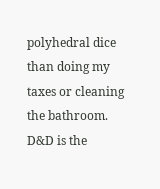polyhedral dice than doing my taxes or cleaning the bathroom.  D&D is the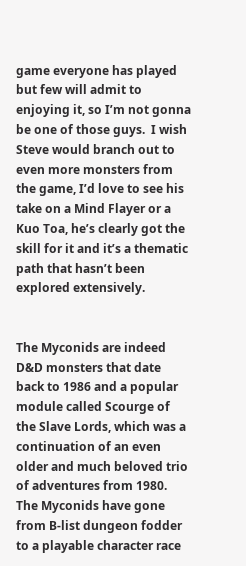game everyone has played but few will admit to enjoying it, so I’m not gonna be one of those guys.  I wish Steve would branch out to even more monsters from the game, I’d love to see his take on a Mind Flayer or a Kuo Toa, he’s clearly got the skill for it and it’s a thematic path that hasn’t been explored extensively.


The Myconids are indeed D&D monsters that date back to 1986 and a popular module called Scourge of the Slave Lords, which was a continuation of an even older and much beloved trio of adventures from 1980.  The Myconids have gone from B-list dungeon fodder to a playable character race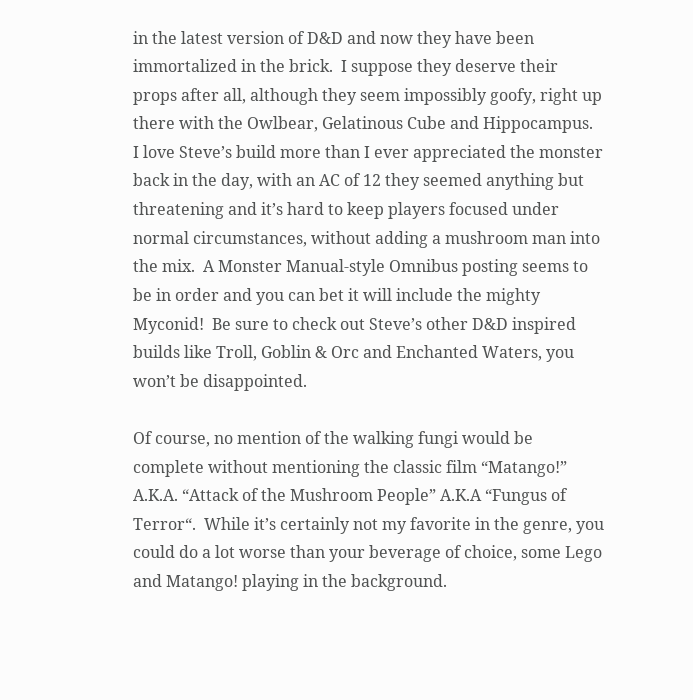in the latest version of D&D and now they have been immortalized in the brick.  I suppose they deserve their props after all, although they seem impossibly goofy, right up there with the Owlbear, Gelatinous Cube and Hippocampus.  I love Steve’s build more than I ever appreciated the monster back in the day, with an AC of 12 they seemed anything but threatening and it’s hard to keep players focused under normal circumstances, without adding a mushroom man into the mix.  A Monster Manual-style Omnibus posting seems to be in order and you can bet it will include the mighty Myconid!  Be sure to check out Steve’s other D&D inspired builds like Troll, Goblin & Orc and Enchanted Waters, you won’t be disappointed.

Of course, no mention of the walking fungi would be complete without mentioning the classic film “Matango!” A.K.A. “Attack of the Mushroom People” A.K.A “Fungus of Terror“.  While it’s certainly not my favorite in the genre, you could do a lot worse than your beverage of choice, some Lego and Matango! playing in the background.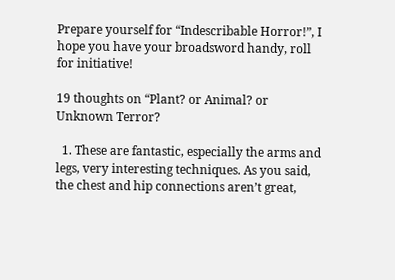Prepare yourself for “Indescribable Horror!”, I hope you have your broadsword handy, roll for initiative!

19 thoughts on “Plant? or Animal? or Unknown Terror?

  1. These are fantastic, especially the arms and legs, very interesting techniques. As you said, the chest and hip connections aren’t great,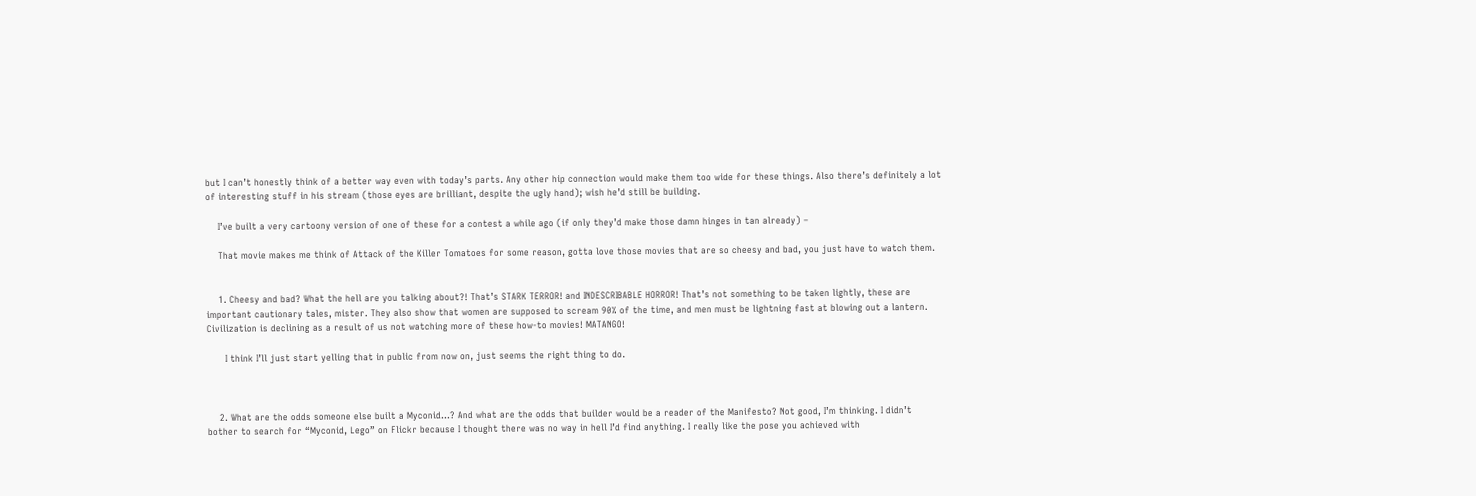but I can’t honestly think of a better way even with today’s parts. Any other hip connection would make them too wide for these things. Also there’s definitely a lot of interesting stuff in his stream (those eyes are brilliant, despite the ugly hand); wish he’d still be building.

    I’ve built a very cartoony version of one of these for a contest a while ago (if only they’d make those damn hinges in tan already) –

    That movie makes me think of Attack of the Killer Tomatoes for some reason, gotta love those movies that are so cheesy and bad, you just have to watch them.


    1. Cheesy and bad? What the hell are you talking about?! That’s STARK TERROR! and INDESCRIBABLE HORROR! That’s not something to be taken lightly, these are important cautionary tales, mister. They also show that women are supposed to scream 90% of the time, and men must be lightning fast at blowing out a lantern. Civilization is declining as a result of us not watching more of these how-to movies! MATANGO!

      I think I’ll just start yelling that in public from now on, just seems the right thing to do.



    2. What are the odds someone else built a Myconid…? And what are the odds that builder would be a reader of the Manifesto? Not good, I’m thinking. I didn’t bother to search for “Myconid, Lego” on Flickr because I thought there was no way in hell I’d find anything. I really like the pose you achieved with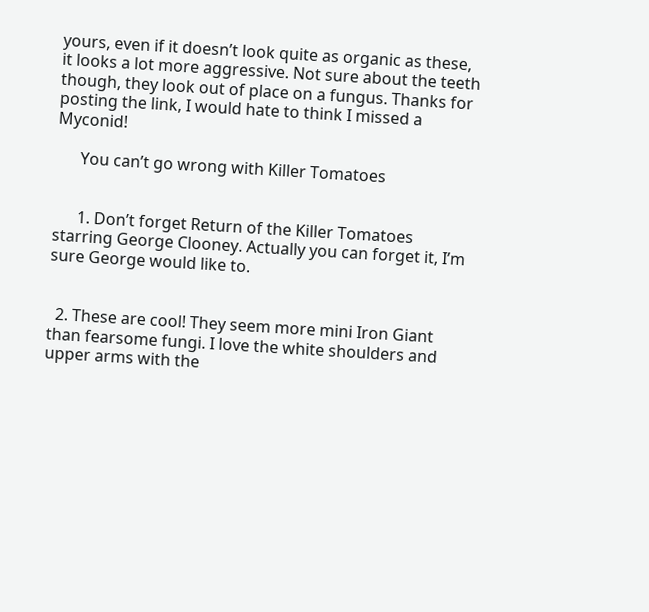yours, even if it doesn’t look quite as organic as these, it looks a lot more aggressive. Not sure about the teeth though, they look out of place on a fungus. Thanks for posting the link, I would hate to think I missed a Myconid!

      You can’t go wrong with Killer Tomatoes


      1. Don’t forget Return of the Killer Tomatoes starring George Clooney. Actually you can forget it, I’m sure George would like to.


  2. These are cool! They seem more mini Iron Giant than fearsome fungi. I love the white shoulders and upper arms with the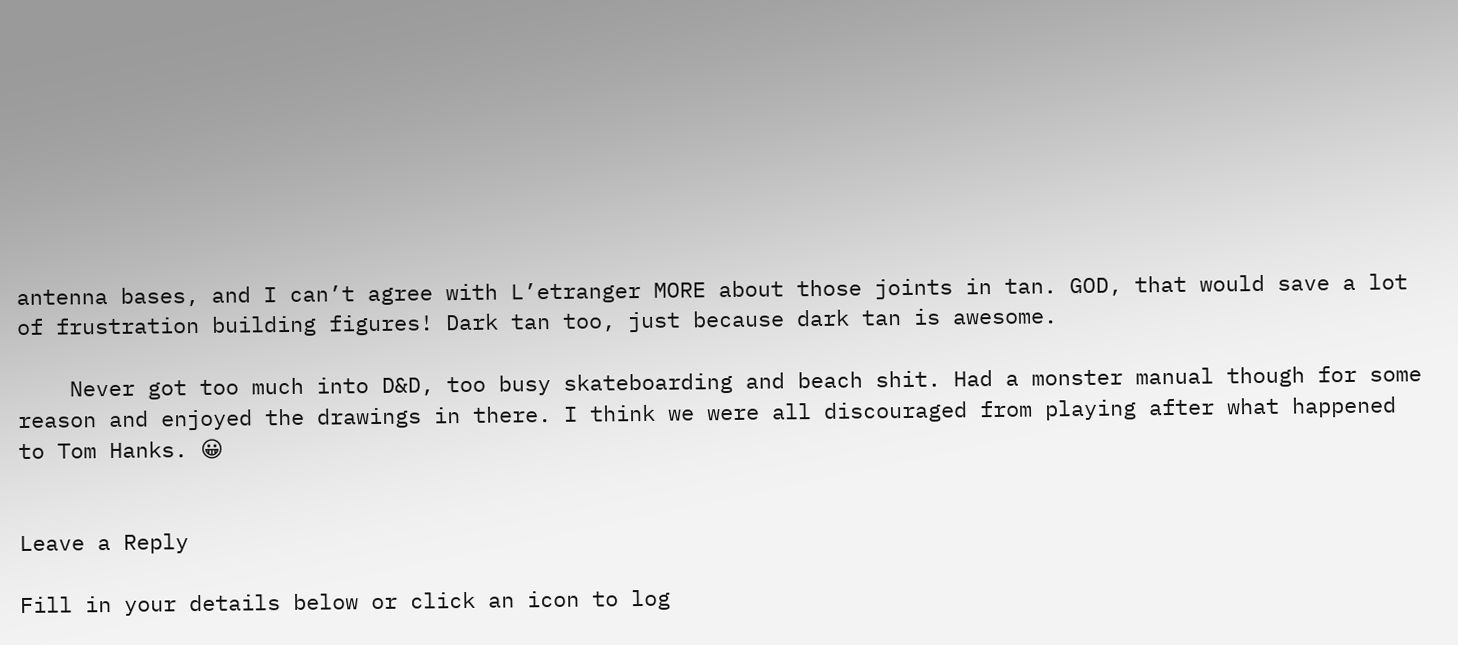antenna bases, and I can’t agree with L’etranger MORE about those joints in tan. GOD, that would save a lot of frustration building figures! Dark tan too, just because dark tan is awesome.

    Never got too much into D&D, too busy skateboarding and beach shit. Had a monster manual though for some reason and enjoyed the drawings in there. I think we were all discouraged from playing after what happened to Tom Hanks. 😀


Leave a Reply

Fill in your details below or click an icon to log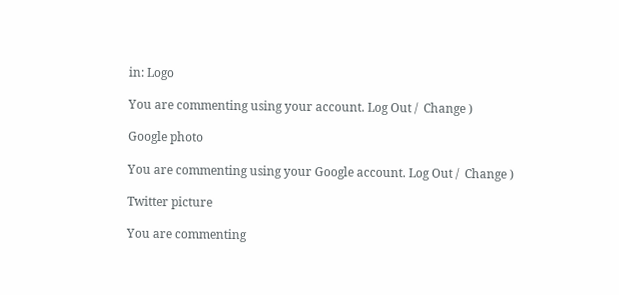in: Logo

You are commenting using your account. Log Out /  Change )

Google photo

You are commenting using your Google account. Log Out /  Change )

Twitter picture

You are commenting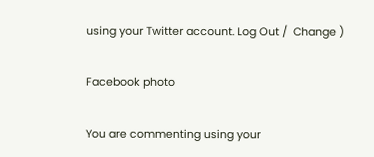using your Twitter account. Log Out /  Change )

Facebook photo

You are commenting using your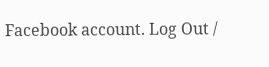Facebook account. Log Out /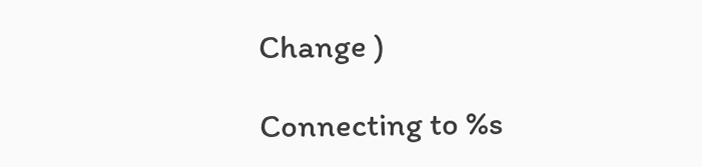Change )

Connecting to %s